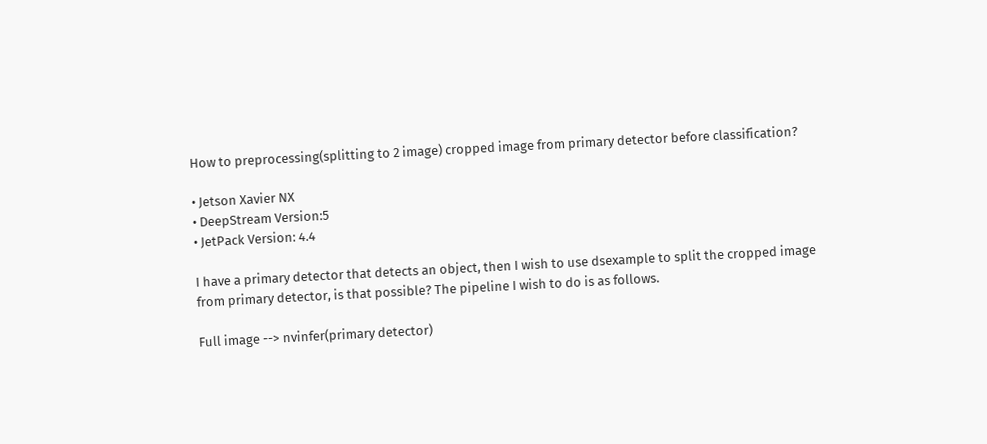How to preprocessing(splitting to 2 image) cropped image from primary detector before classification?

• Jetson Xavier NX
• DeepStream Version:5
• JetPack Version: 4.4

I have a primary detector that detects an object, then I wish to use dsexample to split the cropped image from primary detector, is that possible? The pipeline I wish to do is as follows.

Full image --> nvinfer(primary detector)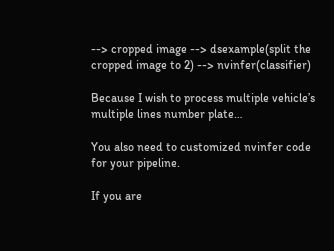--> cropped image --> dsexample(split the cropped image to 2) --> nvinfer(classifier)

Because I wish to process multiple vehicle’s multiple lines number plate…

You also need to customized nvinfer code for your pipeline.

If you are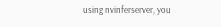using nvinferserver, you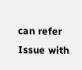can refer Issue with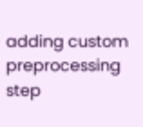adding custom preprocessing step